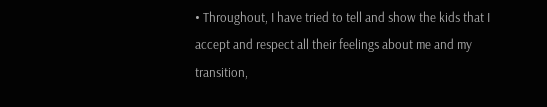• Throughout, I have tried to tell and show the kids that I accept and respect all their feelings about me and my transition,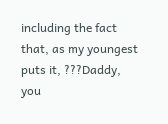including the fact that, as my youngest puts it, ???Daddy, you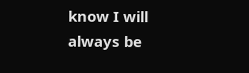know I will always be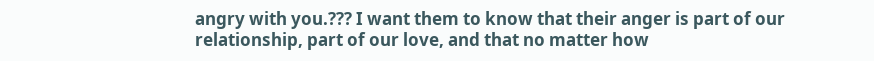angry with you.??? I want them to know that their anger is part of our relationship, part of our love, and that no matter how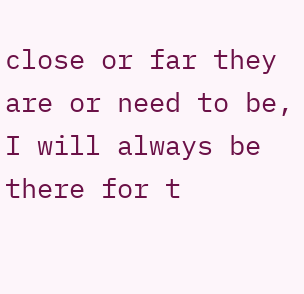close or far they are or need to be, I will always be there for t